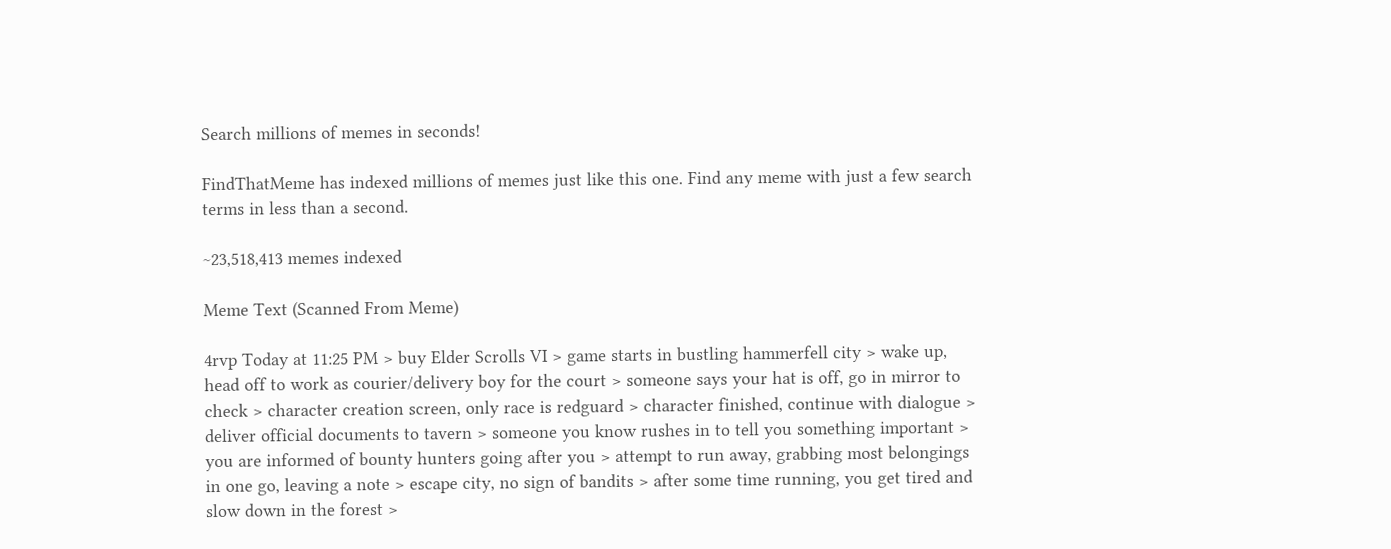Search millions of memes in seconds!

FindThatMeme has indexed millions of memes just like this one. Find any meme with just a few search terms in less than a second.

~23,518,413 memes indexed

Meme Text (Scanned From Meme)

4rvp Today at 11:25 PM > buy Elder Scrolls VI > game starts in bustling hammerfell city > wake up, head off to work as courier/delivery boy for the court > someone says your hat is off, go in mirror to check > character creation screen, only race is redguard > character finished, continue with dialogue > deliver official documents to tavern > someone you know rushes in to tell you something important > you are informed of bounty hunters going after you > attempt to run away, grabbing most belongings in one go, leaving a note > escape city, no sign of bandits > after some time running, you get tired and slow down in the forest >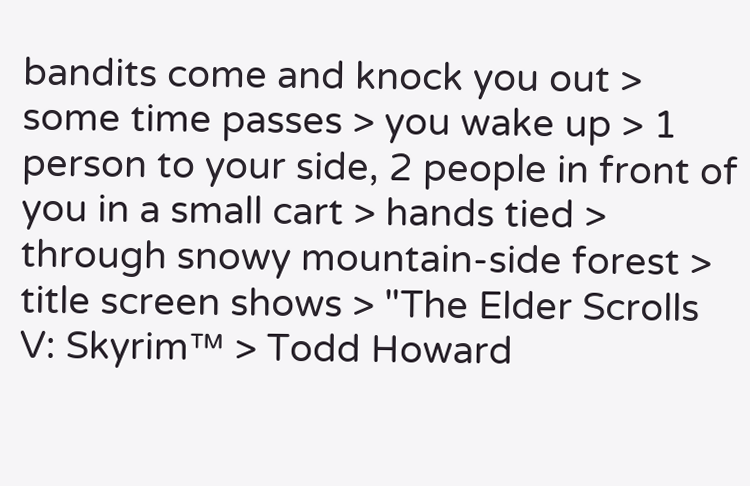bandits come and knock you out > some time passes > you wake up > 1 person to your side, 2 people in front of you in a small cart > hands tied > through snowy mountain-side forest > title screen shows > "The Elder Scrolls V: Skyrim™ > Todd Howard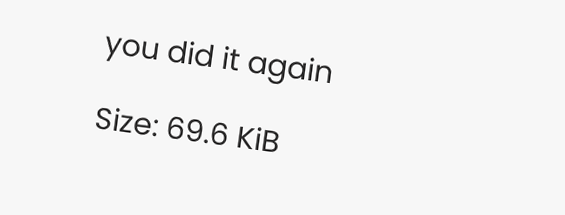you did it again

Size: 69.6 KiB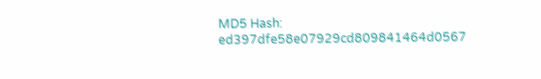MD5 Hash: ed397dfe58e07929cd809841464d0567